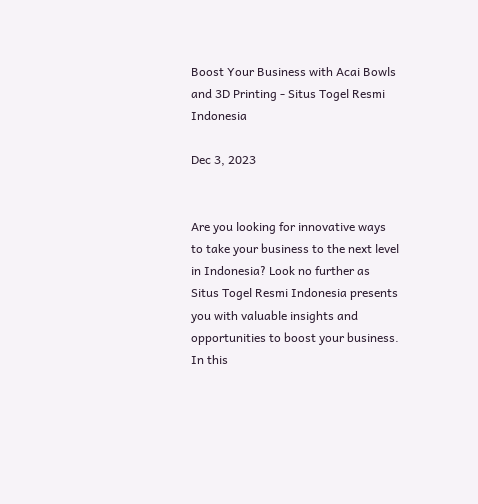Boost Your Business with Acai Bowls and 3D Printing - Situs Togel Resmi Indonesia

Dec 3, 2023


Are you looking for innovative ways to take your business to the next level in Indonesia? Look no further as Situs Togel Resmi Indonesia presents you with valuable insights and opportunities to boost your business. In this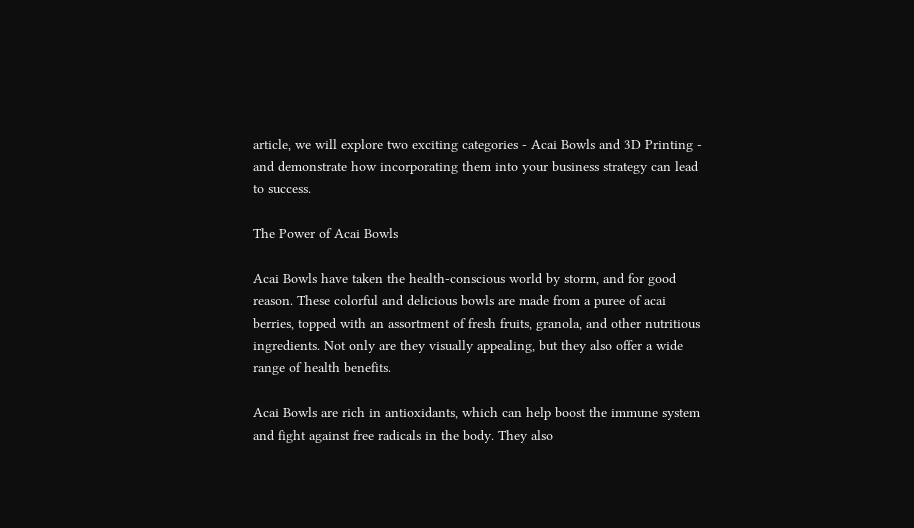article, we will explore two exciting categories - Acai Bowls and 3D Printing - and demonstrate how incorporating them into your business strategy can lead to success.

The Power of Acai Bowls

Acai Bowls have taken the health-conscious world by storm, and for good reason. These colorful and delicious bowls are made from a puree of acai berries, topped with an assortment of fresh fruits, granola, and other nutritious ingredients. Not only are they visually appealing, but they also offer a wide range of health benefits.

Acai Bowls are rich in antioxidants, which can help boost the immune system and fight against free radicals in the body. They also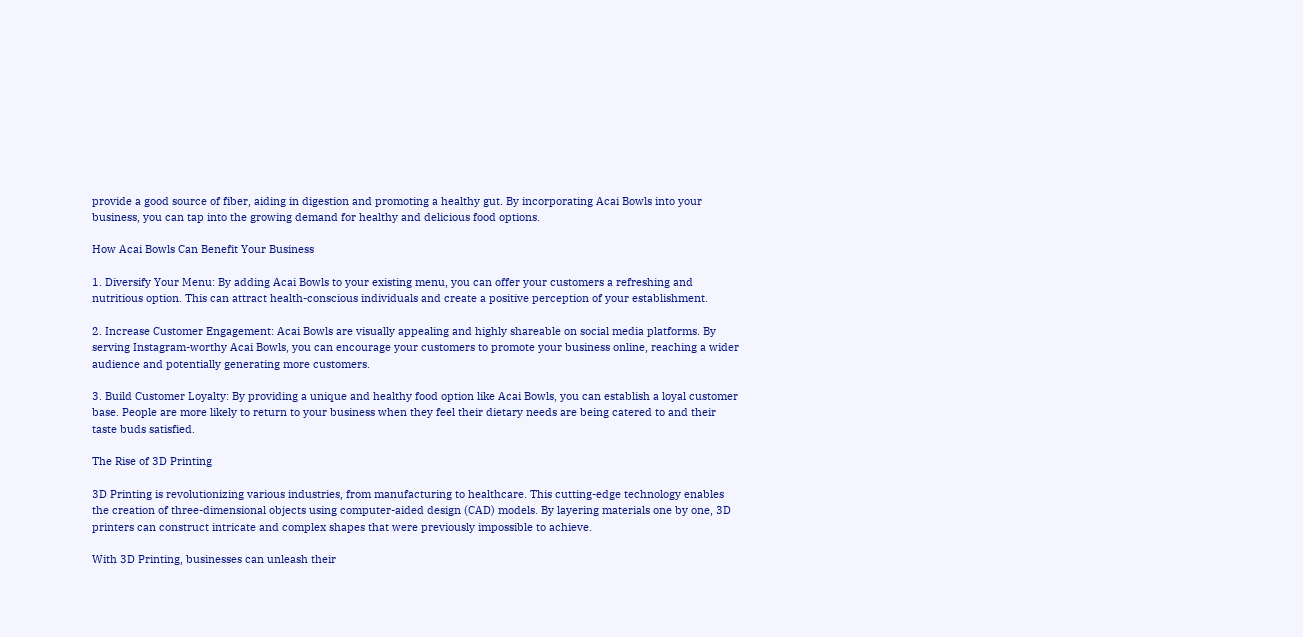provide a good source of fiber, aiding in digestion and promoting a healthy gut. By incorporating Acai Bowls into your business, you can tap into the growing demand for healthy and delicious food options.

How Acai Bowls Can Benefit Your Business

1. Diversify Your Menu: By adding Acai Bowls to your existing menu, you can offer your customers a refreshing and nutritious option. This can attract health-conscious individuals and create a positive perception of your establishment.

2. Increase Customer Engagement: Acai Bowls are visually appealing and highly shareable on social media platforms. By serving Instagram-worthy Acai Bowls, you can encourage your customers to promote your business online, reaching a wider audience and potentially generating more customers.

3. Build Customer Loyalty: By providing a unique and healthy food option like Acai Bowls, you can establish a loyal customer base. People are more likely to return to your business when they feel their dietary needs are being catered to and their taste buds satisfied.

The Rise of 3D Printing

3D Printing is revolutionizing various industries, from manufacturing to healthcare. This cutting-edge technology enables the creation of three-dimensional objects using computer-aided design (CAD) models. By layering materials one by one, 3D printers can construct intricate and complex shapes that were previously impossible to achieve.

With 3D Printing, businesses can unleash their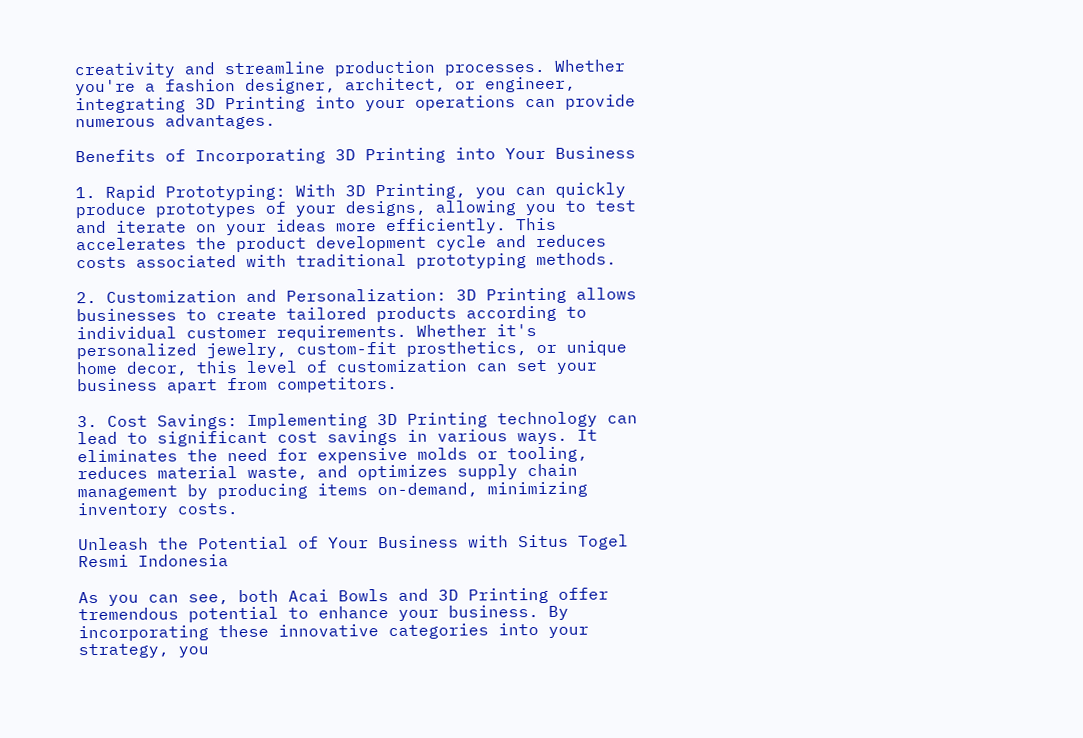creativity and streamline production processes. Whether you're a fashion designer, architect, or engineer, integrating 3D Printing into your operations can provide numerous advantages.

Benefits of Incorporating 3D Printing into Your Business

1. Rapid Prototyping: With 3D Printing, you can quickly produce prototypes of your designs, allowing you to test and iterate on your ideas more efficiently. This accelerates the product development cycle and reduces costs associated with traditional prototyping methods.

2. Customization and Personalization: 3D Printing allows businesses to create tailored products according to individual customer requirements. Whether it's personalized jewelry, custom-fit prosthetics, or unique home decor, this level of customization can set your business apart from competitors.

3. Cost Savings: Implementing 3D Printing technology can lead to significant cost savings in various ways. It eliminates the need for expensive molds or tooling, reduces material waste, and optimizes supply chain management by producing items on-demand, minimizing inventory costs.

Unleash the Potential of Your Business with Situs Togel Resmi Indonesia

As you can see, both Acai Bowls and 3D Printing offer tremendous potential to enhance your business. By incorporating these innovative categories into your strategy, you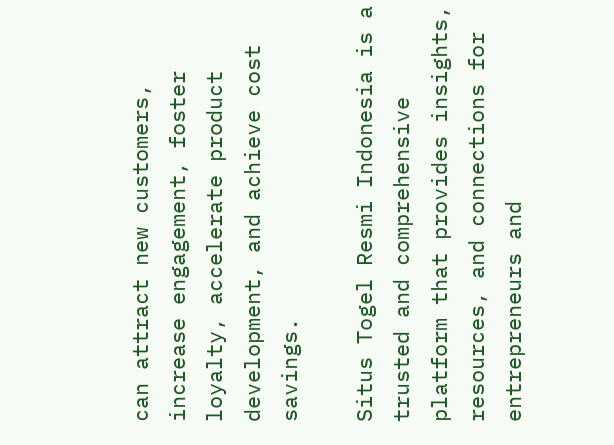can attract new customers, increase engagement, foster loyalty, accelerate product development, and achieve cost savings.

Situs Togel Resmi Indonesia is a trusted and comprehensive platform that provides insights, resources, and connections for entrepreneurs and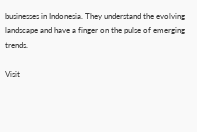businesses in Indonesia. They understand the evolving landscape and have a finger on the pulse of emerging trends.

Visit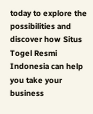today to explore the possibilities and discover how Situs Togel Resmi Indonesia can help you take your business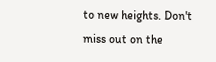to new heights. Don't miss out on the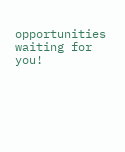opportunities waiting for you!